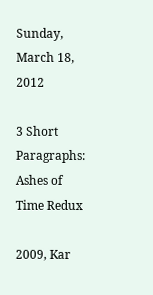Sunday, March 18, 2012

3 Short Paragraphs: Ashes of Time Redux

2009, Kar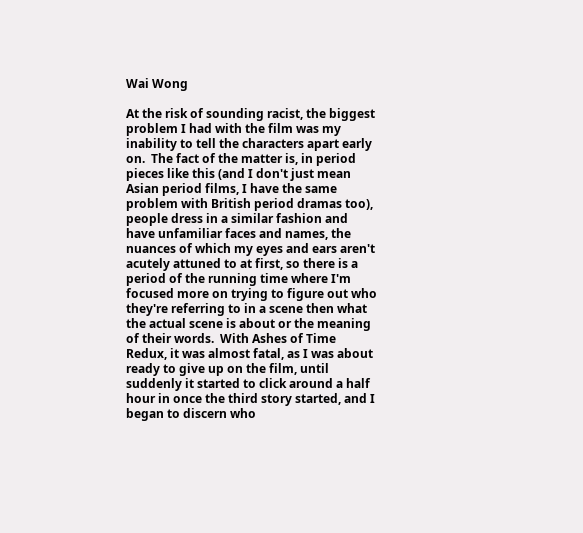Wai Wong

At the risk of sounding racist, the biggest problem I had with the film was my inability to tell the characters apart early on.  The fact of the matter is, in period pieces like this (and I don't just mean Asian period films, I have the same problem with British period dramas too), people dress in a similar fashion and have unfamiliar faces and names, the nuances of which my eyes and ears aren't acutely attuned to at first, so there is a period of the running time where I'm focused more on trying to figure out who they're referring to in a scene then what the actual scene is about or the meaning of their words.  With Ashes of Time Redux, it was almost fatal, as I was about ready to give up on the film, until suddenly it started to click around a half hour in once the third story started, and I began to discern who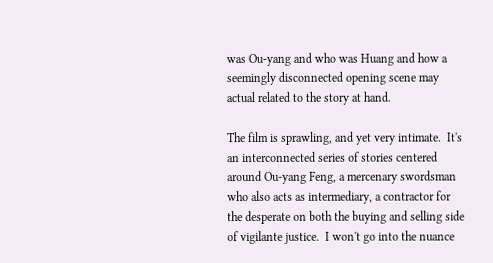was Ou-yang and who was Huang and how a seemingly disconnected opening scene may actual related to the story at hand.

The film is sprawling, and yet very intimate.  It's an interconnected series of stories centered around Ou-yang Feng, a mercenary swordsman who also acts as intermediary, a contractor for the desperate on both the buying and selling side of vigilante justice.  I won't go into the nuance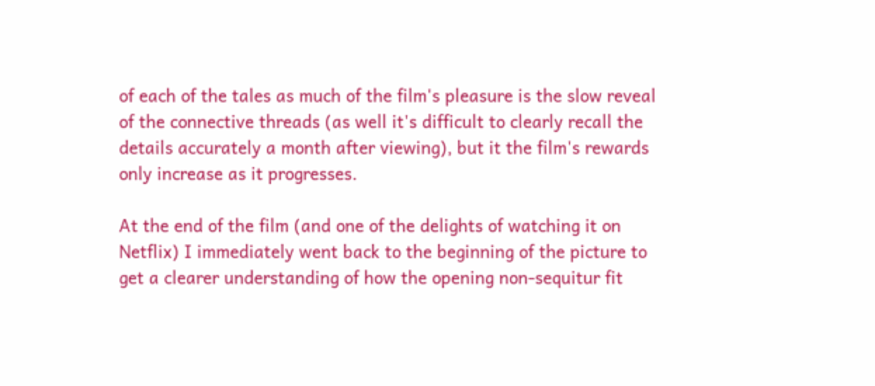of each of the tales as much of the film's pleasure is the slow reveal of the connective threads (as well it's difficult to clearly recall the details accurately a month after viewing), but it the film's rewards only increase as it progresses.

At the end of the film (and one of the delights of watching it on Netflix) I immediately went back to the beginning of the picture to get a clearer understanding of how the opening non-sequitur fit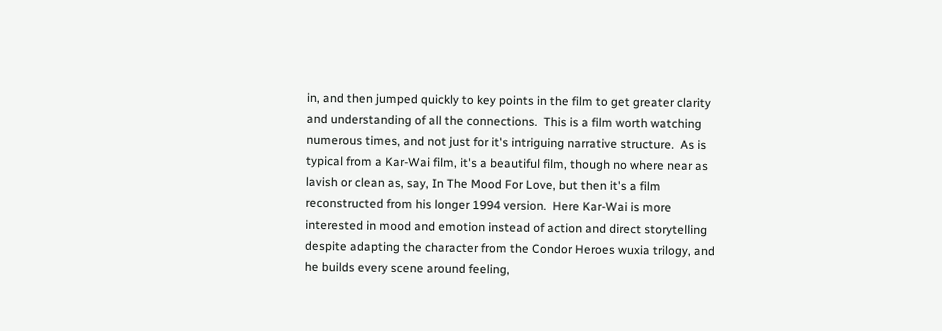in, and then jumped quickly to key points in the film to get greater clarity and understanding of all the connections.  This is a film worth watching numerous times, and not just for it's intriguing narrative structure.  As is typical from a Kar-Wai film, it's a beautiful film, though no where near as lavish or clean as, say, In The Mood For Love, but then it's a film reconstructed from his longer 1994 version.  Here Kar-Wai is more interested in mood and emotion instead of action and direct storytelling despite adapting the character from the Condor Heroes wuxia trilogy, and he builds every scene around feeling,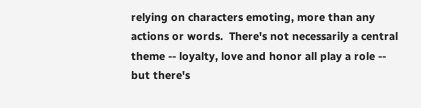relying on characters emoting, more than any actions or words.  There's not necessarily a central theme -- loyalty, love and honor all play a role -- but there's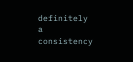definitely a consistency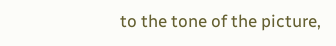to the tone of the picture,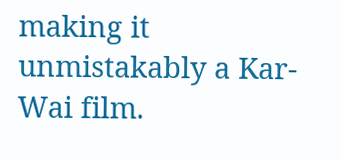making it unmistakably a Kar-Wai film.